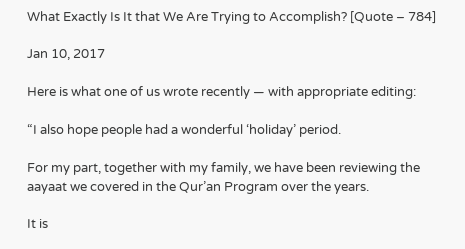What Exactly Is It that We Are Trying to Accomplish? [Quote – 784]

Jan 10, 2017

Here is what one of us wrote recently — with appropriate editing:

“I also hope people had a wonderful ‘holiday’ period.

For my part, together with my family, we have been reviewing the aayaat we covered in the Qur’an Program over the years.

It is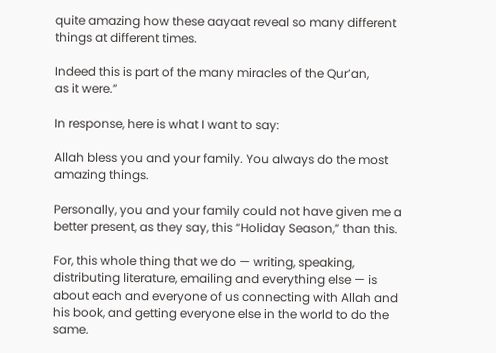quite amazing how these aayaat reveal so many different things at different times.

Indeed this is part of the many miracles of the Qur’an,
as it were.”

In response, here is what I want to say:

Allah bless you and your family. You always do the most amazing things.

Personally, you and your family could not have given me a better present, as they say, this “Holiday Season,” than this.

For, this whole thing that we do — writing, speaking, distributing literature, emailing and everything else — is about each and everyone of us connecting with Allah and his book, and getting everyone else in the world to do the same.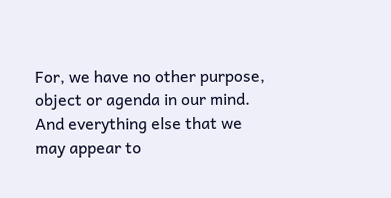For, we have no other purpose, object or agenda in our mind. And everything else that we may appear to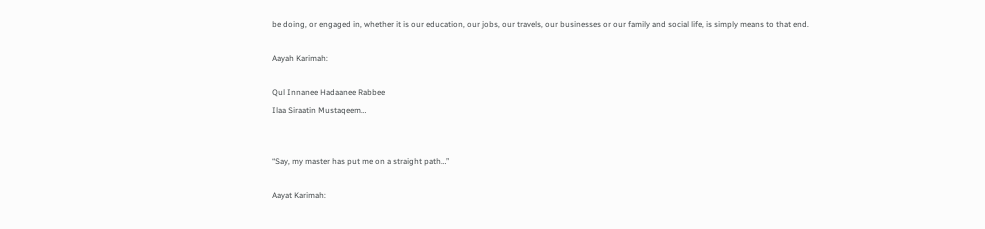be doing, or engaged in, whether it is our education, our jobs, our travels, our businesses or our family and social life, is simply means to that end.

Aayah Karimah:

Qul Innanee Hadaanee Rabbee
Ilaa Siraatin Mustaqeem…


“Say, my master has put me on a straight path…”

Aayat Karimah: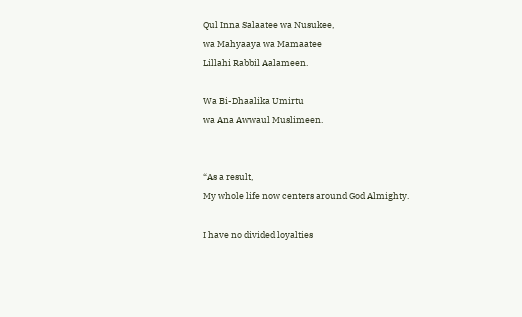Qul Inna Salaatee wa Nusukee,
wa Mahyaaya wa Mamaatee
Lillahi Rabbil Aalameen.

Wa Bi-Dhaalika Umirtu
wa Ana Awwaul Muslimeen.


“As a result,
My whole life now centers around God Almighty.

I have no divided loyalties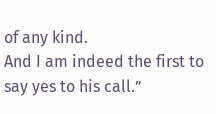of any kind.
And I am indeed the first to say yes to his call.”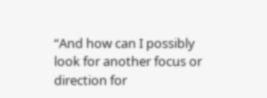“And how can I possibly look for another focus or direction for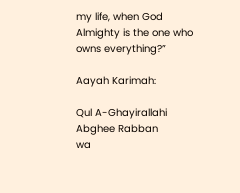my life, when God Almighty is the one who owns everything?”

Aayah Karimah:

Qul A-Ghayirallahi Abghee Rabban
wa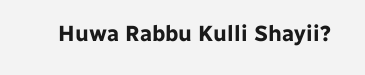Huwa Rabbu Kulli Shayii?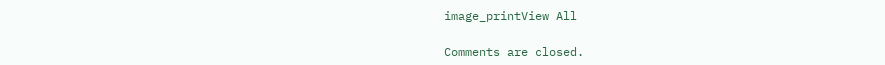image_printView All

Comments are closed.